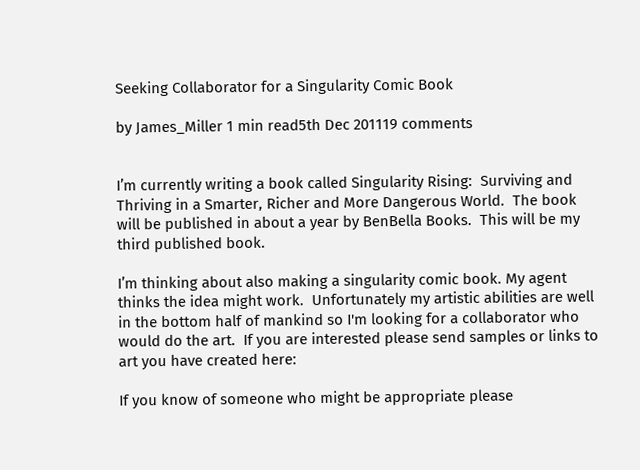Seeking Collaborator for a Singularity Comic Book

by James_Miller 1 min read5th Dec 201119 comments


I’m currently writing a book called Singularity Rising:  Surviving and Thriving in a Smarter, Richer and More Dangerous World.  The book will be published in about a year by BenBella Books.  This will be my third published book.

I’m thinking about also making a singularity comic book. My agent thinks the idea might work.  Unfortunately my artistic abilities are well in the bottom half of mankind so I'm looking for a collaborator who would do the art.  If you are interested please send samples or links to art you have created here:

If you know of someone who might be appropriate please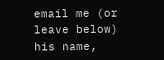email me (or leave below) his name,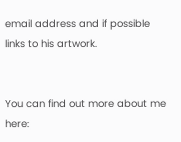email address and if possible links to his artwork.


You can find out more about me here: